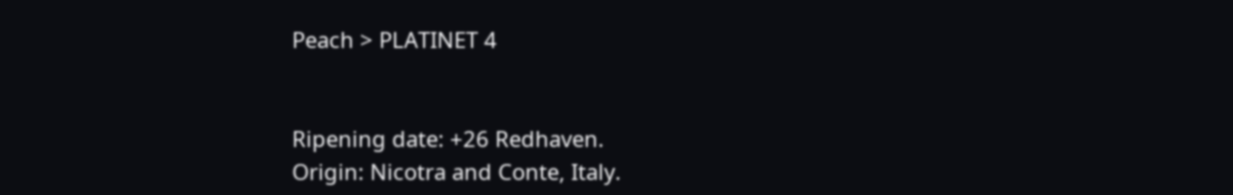Peach > PLATINET 4


Ripening date: +26 Redhaven.
Origin: Nicotra and Conte, Italy.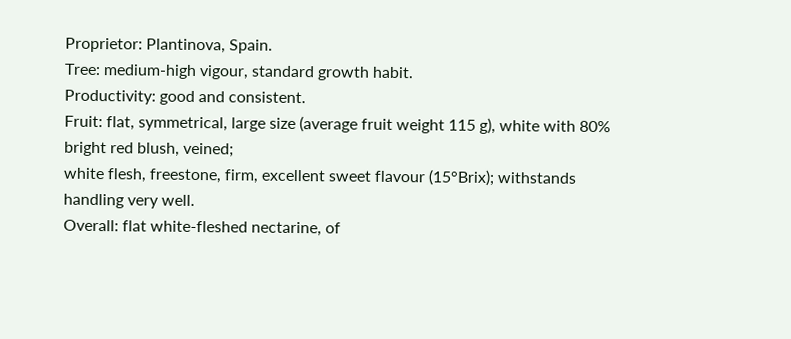Proprietor: Plantinova, Spain.
Tree: medium-high vigour, standard growth habit.
Productivity: good and consistent.
Fruit: flat, symmetrical, large size (average fruit weight 115 g), white with 80% bright red blush, veined;
white flesh, freestone, firm, excellent sweet flavour (15°Brix); withstands handling very well.
Overall: flat white-fleshed nectarine, of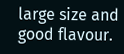large size and good flavour.